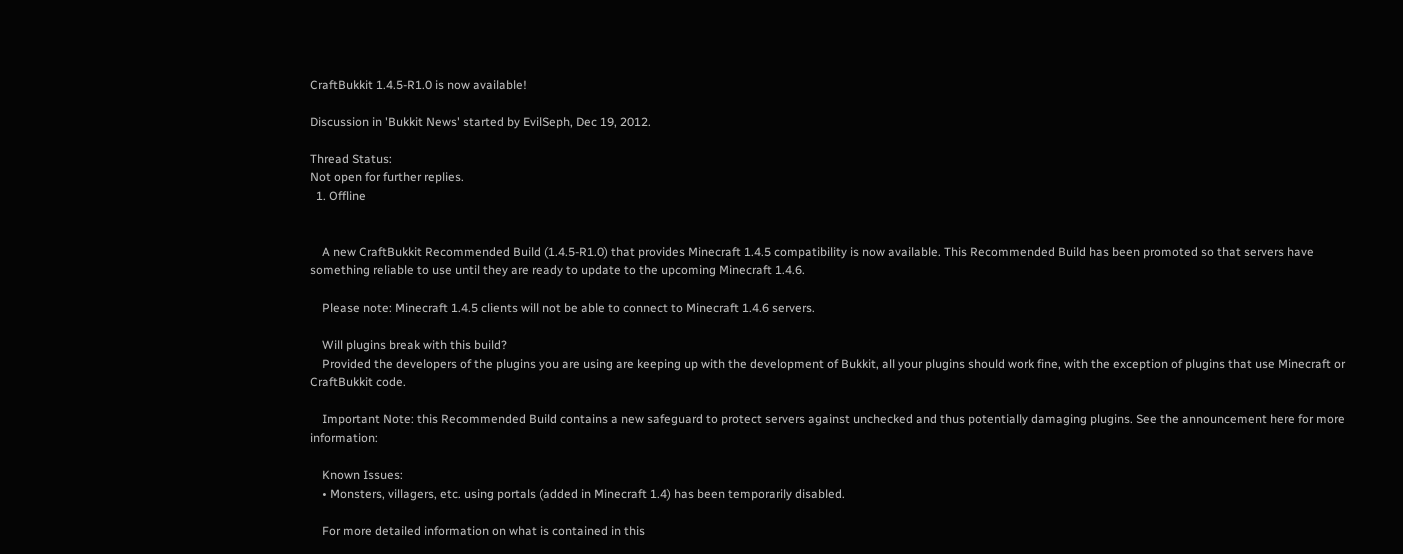CraftBukkit 1.4.5-R1.0 is now available!

Discussion in 'Bukkit News' started by EvilSeph, Dec 19, 2012.

Thread Status:
Not open for further replies.
  1. Offline


    A new CraftBukkit Recommended Build (1.4.5-R1.0) that provides Minecraft 1.4.5 compatibility is now available. This Recommended Build has been promoted so that servers have something reliable to use until they are ready to update to the upcoming Minecraft 1.4.6.

    Please note: Minecraft 1.4.5 clients will not be able to connect to Minecraft 1.4.6 servers.

    Will plugins break with this build?
    Provided the developers of the plugins you are using are keeping up with the development of Bukkit, all your plugins should work fine, with the exception of plugins that use Minecraft or CraftBukkit code.

    Important Note: this Recommended Build contains a new safeguard to protect servers against unchecked and thus potentially damaging plugins. See the announcement here for more information:

    Known Issues:
    • Monsters, villagers, etc. using portals (added in Minecraft 1.4) has been temporarily disabled.

    For more detailed information on what is contained in this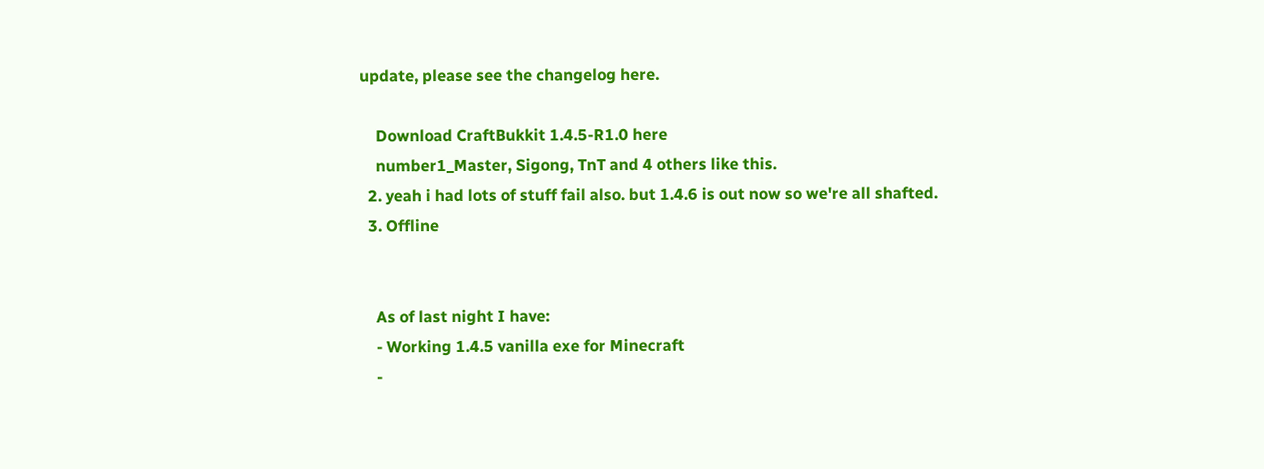update, please see the changelog here.

    Download CraftBukkit 1.4.5-R1.0 here
    number1_Master, Sigong, TnT and 4 others like this.
  2. yeah i had lots of stuff fail also. but 1.4.6 is out now so we're all shafted.
  3. Offline


    As of last night I have:
    - Working 1.4.5 vanilla exe for Minecraft
    -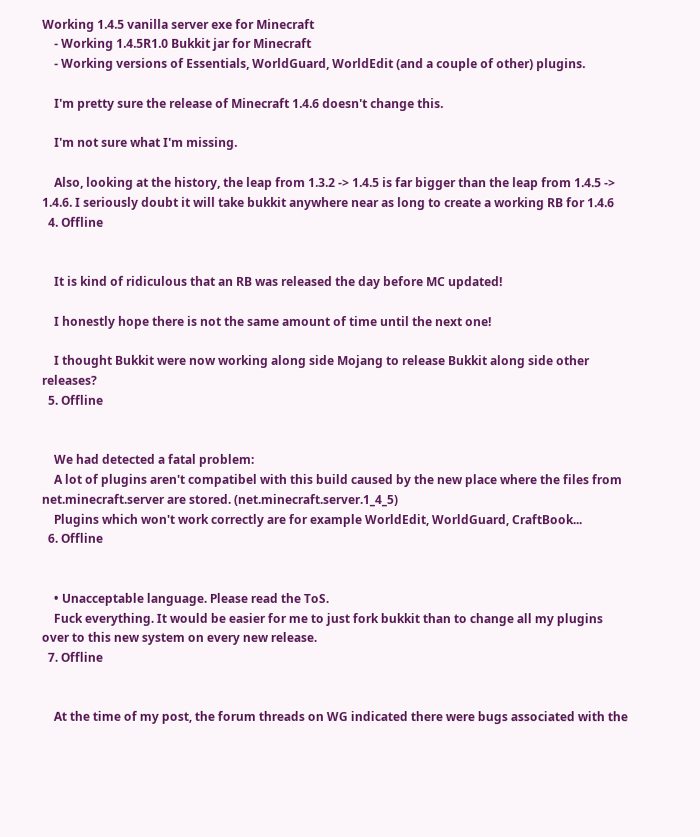Working 1.4.5 vanilla server exe for Minecraft
    - Working 1.4.5R1.0 Bukkit jar for Minecraft
    - Working versions of Essentials, WorldGuard, WorldEdit (and a couple of other) plugins.

    I'm pretty sure the release of Minecraft 1.4.6 doesn't change this.

    I'm not sure what I'm missing.

    Also, looking at the history, the leap from 1.3.2 -> 1.4.5 is far bigger than the leap from 1.4.5 -> 1.4.6. I seriously doubt it will take bukkit anywhere near as long to create a working RB for 1.4.6
  4. Offline


    It is kind of ridiculous that an RB was released the day before MC updated!

    I honestly hope there is not the same amount of time until the next one!

    I thought Bukkit were now working along side Mojang to release Bukkit along side other releases?
  5. Offline


    We had detected a fatal problem:
    A lot of plugins aren't compatibel with this build caused by the new place where the files from net.minecraft.server are stored. (net.minecraft.server.1_4_5)
    Plugins which won't work correctly are for example WorldEdit, WorldGuard, CraftBook...
  6. Offline


    • Unacceptable language. Please read the ToS.
    Fuck everything. It would be easier for me to just fork bukkit than to change all my plugins over to this new system on every new release.
  7. Offline


    At the time of my post, the forum threads on WG indicated there were bugs associated with the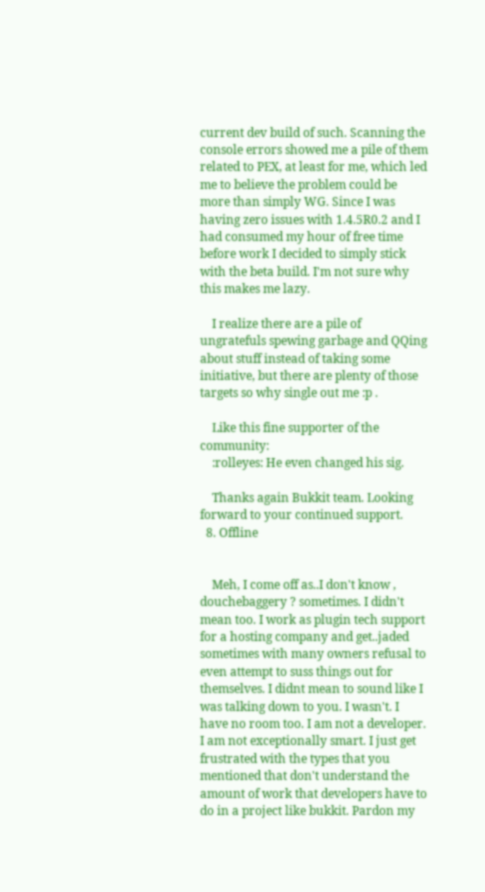current dev build of such. Scanning the console errors showed me a pile of them related to PEX, at least for me, which led me to believe the problem could be more than simply WG. Since I was having zero issues with 1.4.5R0.2 and I had consumed my hour of free time before work I decided to simply stick with the beta build. I'm not sure why this makes me lazy.

    I realize there are a pile of ungratefuls spewing garbage and QQing about stuff instead of taking some initiative, but there are plenty of those targets so why single out me :p .

    Like this fine supporter of the community:
    :rolleyes: He even changed his sig.

    Thanks again Bukkit team. Looking forward to your continued support.
  8. Offline


    Meh, I come off as..I don't know , douchebaggery ? sometimes. I didn't mean too. I work as plugin tech support for a hosting company and get..jaded sometimes with many owners refusal to even attempt to suss things out for themselves. I didnt mean to sound like I was talking down to you. I wasn't. I have no room too. I am not a developer. I am not exceptionally smart. I just get frustrated with the types that you mentioned that don't understand the amount of work that developers have to do in a project like bukkit. Pardon my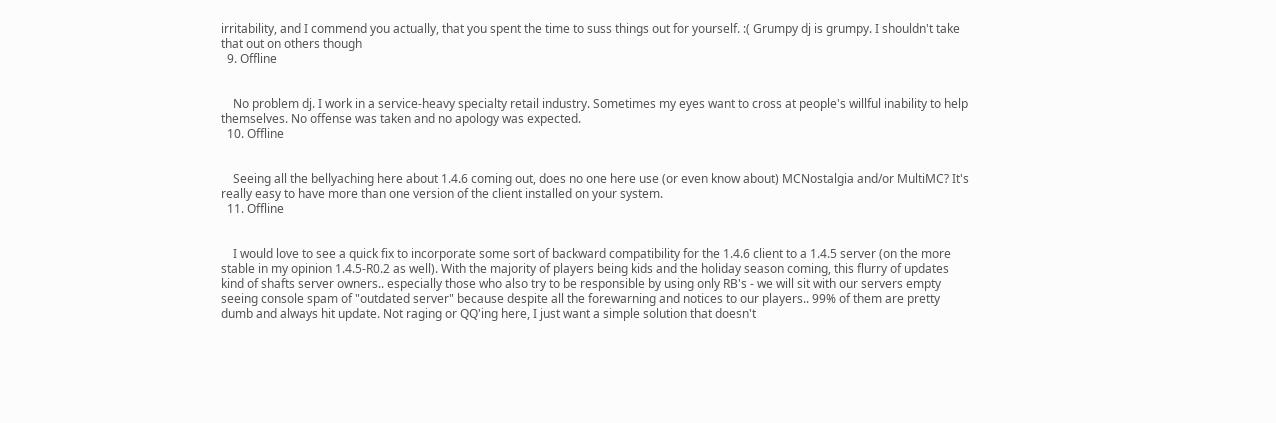irritability, and I commend you actually, that you spent the time to suss things out for yourself. :( Grumpy dj is grumpy. I shouldn't take that out on others though
  9. Offline


    No problem dj. I work in a service-heavy specialty retail industry. Sometimes my eyes want to cross at people's willful inability to help themselves. No offense was taken and no apology was expected.
  10. Offline


    Seeing all the bellyaching here about 1.4.6 coming out, does no one here use (or even know about) MCNostalgia and/or MultiMC? It's really easy to have more than one version of the client installed on your system.
  11. Offline


    I would love to see a quick fix to incorporate some sort of backward compatibility for the 1.4.6 client to a 1.4.5 server (on the more stable in my opinion 1.4.5-R0.2 as well). With the majority of players being kids and the holiday season coming, this flurry of updates kind of shafts server owners.. especially those who also try to be responsible by using only RB's - we will sit with our servers empty seeing console spam of "outdated server" because despite all the forewarning and notices to our players.. 99% of them are pretty dumb and always hit update. Not raging or QQ'ing here, I just want a simple solution that doesn't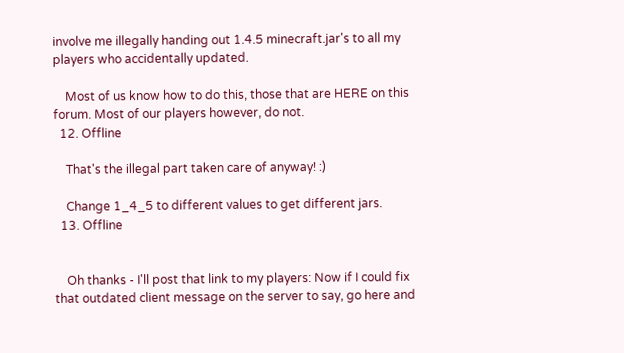involve me illegally handing out 1.4.5 minecraft.jar's to all my players who accidentally updated.

    Most of us know how to do this, those that are HERE on this forum. Most of our players however, do not.
  12. Offline

    That's the illegal part taken care of anyway! :)

    Change 1_4_5 to different values to get different jars.
  13. Offline


    Oh thanks - I'll post that link to my players: Now if I could fix that outdated client message on the server to say, go here and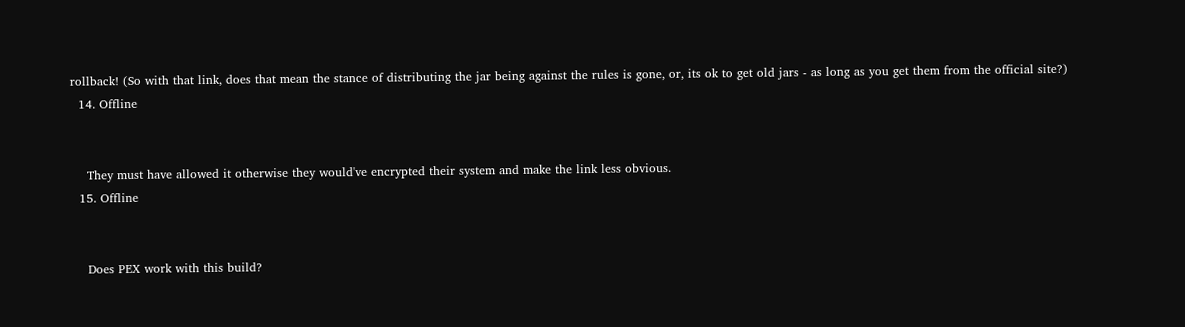rollback! (So with that link, does that mean the stance of distributing the jar being against the rules is gone, or, its ok to get old jars - as long as you get them from the official site?)
  14. Offline


    They must have allowed it otherwise they would've encrypted their system and make the link less obvious.
  15. Offline


    Does PEX work with this build?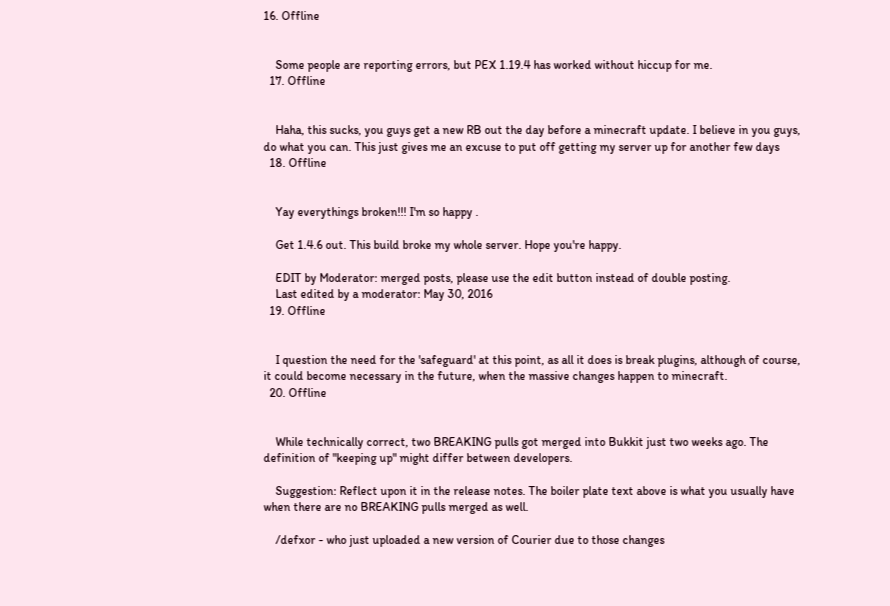16. Offline


    Some people are reporting errors, but PEX 1.19.4 has worked without hiccup for me.
  17. Offline


    Haha, this sucks, you guys get a new RB out the day before a minecraft update. I believe in you guys, do what you can. This just gives me an excuse to put off getting my server up for another few days
  18. Offline


    Yay everythings broken!!! I'm so happy .

    Get 1.4.6 out. This build broke my whole server. Hope you're happy.

    EDIT by Moderator: merged posts, please use the edit button instead of double posting.
    Last edited by a moderator: May 30, 2016
  19. Offline


    I question the need for the 'safeguard' at this point, as all it does is break plugins, although of course, it could become necessary in the future, when the massive changes happen to minecraft.
  20. Offline


    While technically correct, two BREAKING pulls got merged into Bukkit just two weeks ago. The definition of "keeping up" might differ between developers.

    Suggestion: Reflect upon it in the release notes. The boiler plate text above is what you usually have when there are no BREAKING pulls merged as well.

    /defxor - who just uploaded a new version of Courier due to those changes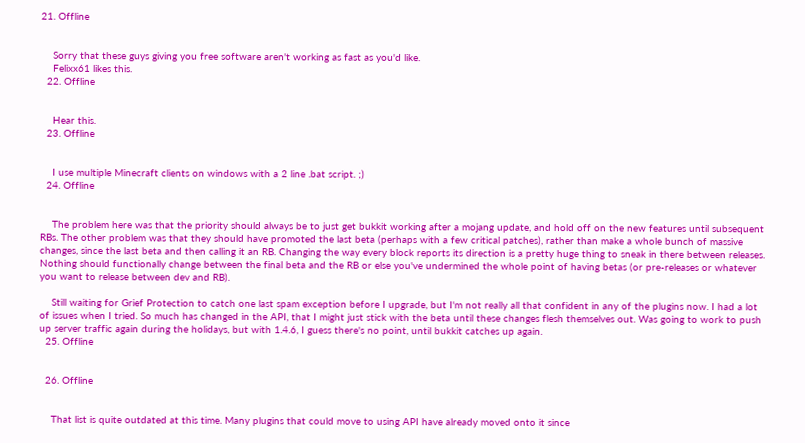21. Offline


    Sorry that these guys giving you free software aren't working as fast as you'd like.
    Felixx61 likes this.
  22. Offline


    Hear this.
  23. Offline


    I use multiple Minecraft clients on windows with a 2 line .bat script. ;)
  24. Offline


    The problem here was that the priority should always be to just get bukkit working after a mojang update, and hold off on the new features until subsequent RBs. The other problem was that they should have promoted the last beta (perhaps with a few critical patches), rather than make a whole bunch of massive changes, since the last beta and then calling it an RB. Changing the way every block reports its direction is a pretty huge thing to sneak in there between releases. Nothing should functionally change between the final beta and the RB or else you've undermined the whole point of having betas (or pre-releases or whatever you want to release between dev and RB).

    Still waiting for Grief Protection to catch one last spam exception before I upgrade, but I'm not really all that confident in any of the plugins now. I had a lot of issues when I tried. So much has changed in the API, that I might just stick with the beta until these changes flesh themselves out. Was going to work to push up server traffic again during the holidays, but with 1.4.6, I guess there's no point, until bukkit catches up again.
  25. Offline


  26. Offline


    That list is quite outdated at this time. Many plugins that could move to using API have already moved onto it since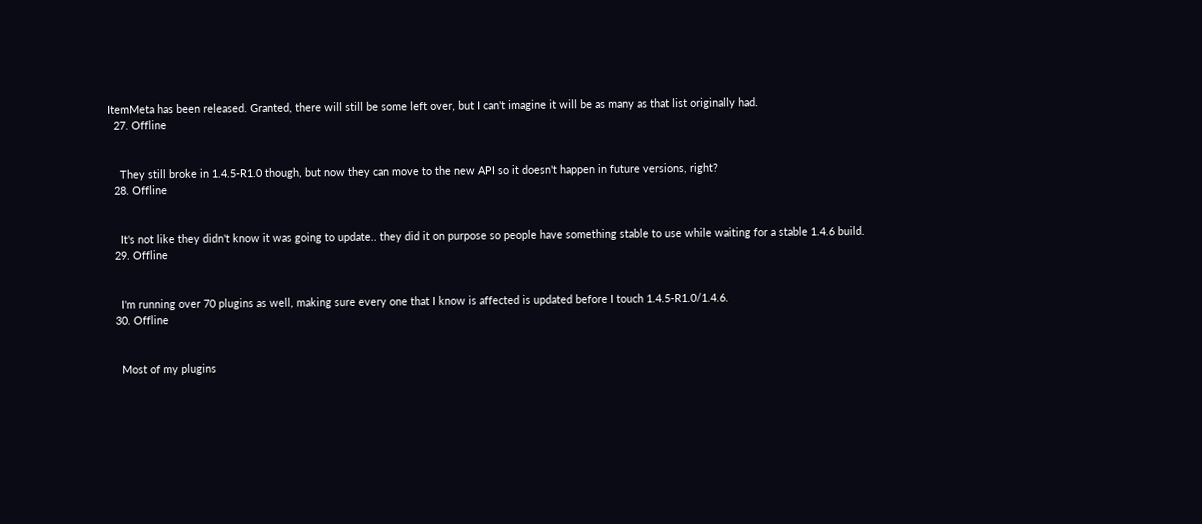ItemMeta has been released. Granted, there will still be some left over, but I can't imagine it will be as many as that list originally had.
  27. Offline


    They still broke in 1.4.5-R1.0 though, but now they can move to the new API so it doesn't happen in future versions, right?
  28. Offline


    It's not like they didn't know it was going to update.. they did it on purpose so people have something stable to use while waiting for a stable 1.4.6 build.
  29. Offline


    I'm running over 70 plugins as well, making sure every one that I know is affected is updated before I touch 1.4.5-R1.0/1.4.6.
  30. Offline


    Most of my plugins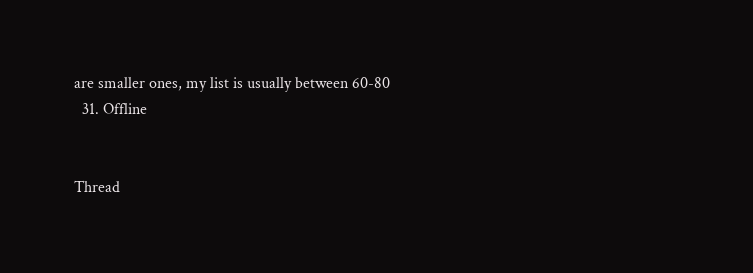are smaller ones, my list is usually between 60-80
  31. Offline


Thread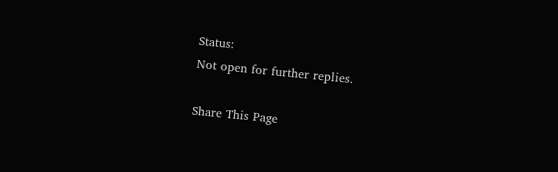Status:
Not open for further replies.

Share This Page